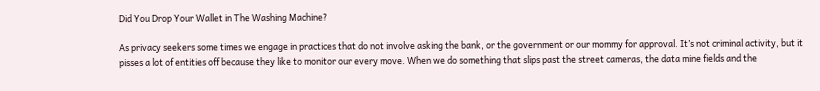Did You Drop Your Wallet in The Washing Machine?

As privacy seekers some times we engage in practices that do not involve asking the bank, or the government or our mommy for approval. It’s not criminal activity, but it pisses a lot of entities off because they like to monitor our every move. When we do something that slips past the street cameras, the data mine fields and the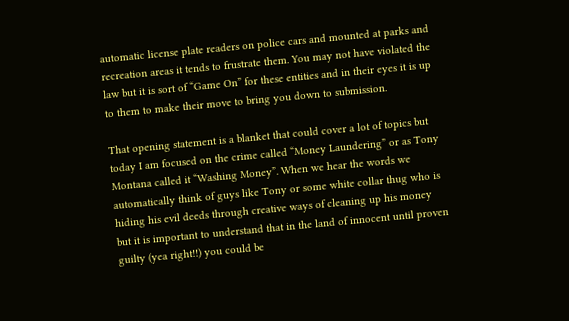automatic license plate readers on police cars and mounted at parks and recreation areas it tends to frustrate them. You may not have violated the law but it is sort of “Game On” for these entities and in their eyes it is up to them to make their move to bring you down to submission.

That opening statement is a blanket that could cover a lot of topics but today I am focused on the crime called “Money Laundering” or as Tony Montana called it “Washing Money”. When we hear the words we automatically think of guys like Tony or some white collar thug who is hiding his evil deeds through creative ways of cleaning up his money but it is important to understand that in the land of innocent until proven guilty (yea right!!) you could be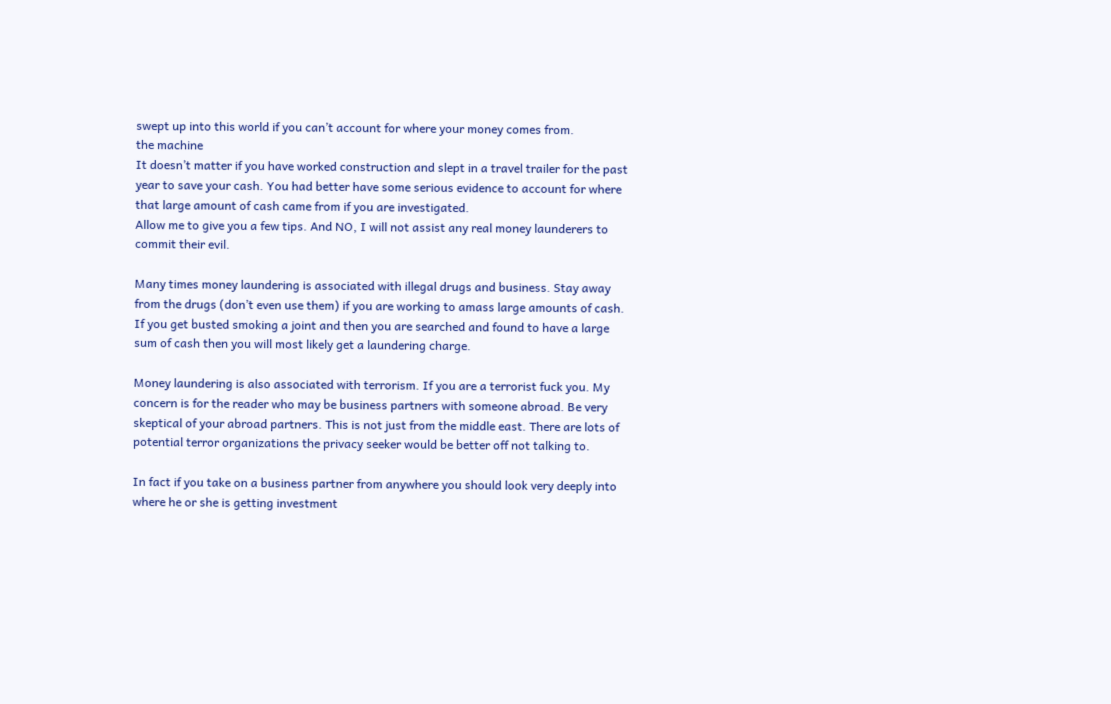swept up into this world if you can’t account for where your money comes from.
the machine
It doesn’t matter if you have worked construction and slept in a travel trailer for the past year to save your cash. You had better have some serious evidence to account for where that large amount of cash came from if you are investigated.
Allow me to give you a few tips. And NO, I will not assist any real money launderers to commit their evil.

Many times money laundering is associated with illegal drugs and business. Stay away from the drugs (don’t even use them) if you are working to amass large amounts of cash. If you get busted smoking a joint and then you are searched and found to have a large sum of cash then you will most likely get a laundering charge.

Money laundering is also associated with terrorism. If you are a terrorist fuck you. My concern is for the reader who may be business partners with someone abroad. Be very skeptical of your abroad partners. This is not just from the middle east. There are lots of potential terror organizations the privacy seeker would be better off not talking to.

In fact if you take on a business partner from anywhere you should look very deeply into where he or she is getting investment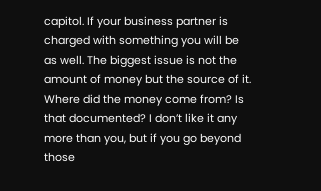capitol. If your business partner is charged with something you will be as well. The biggest issue is not the amount of money but the source of it. Where did the money come from? Is that documented? I don’t like it any more than you, but if you go beyond those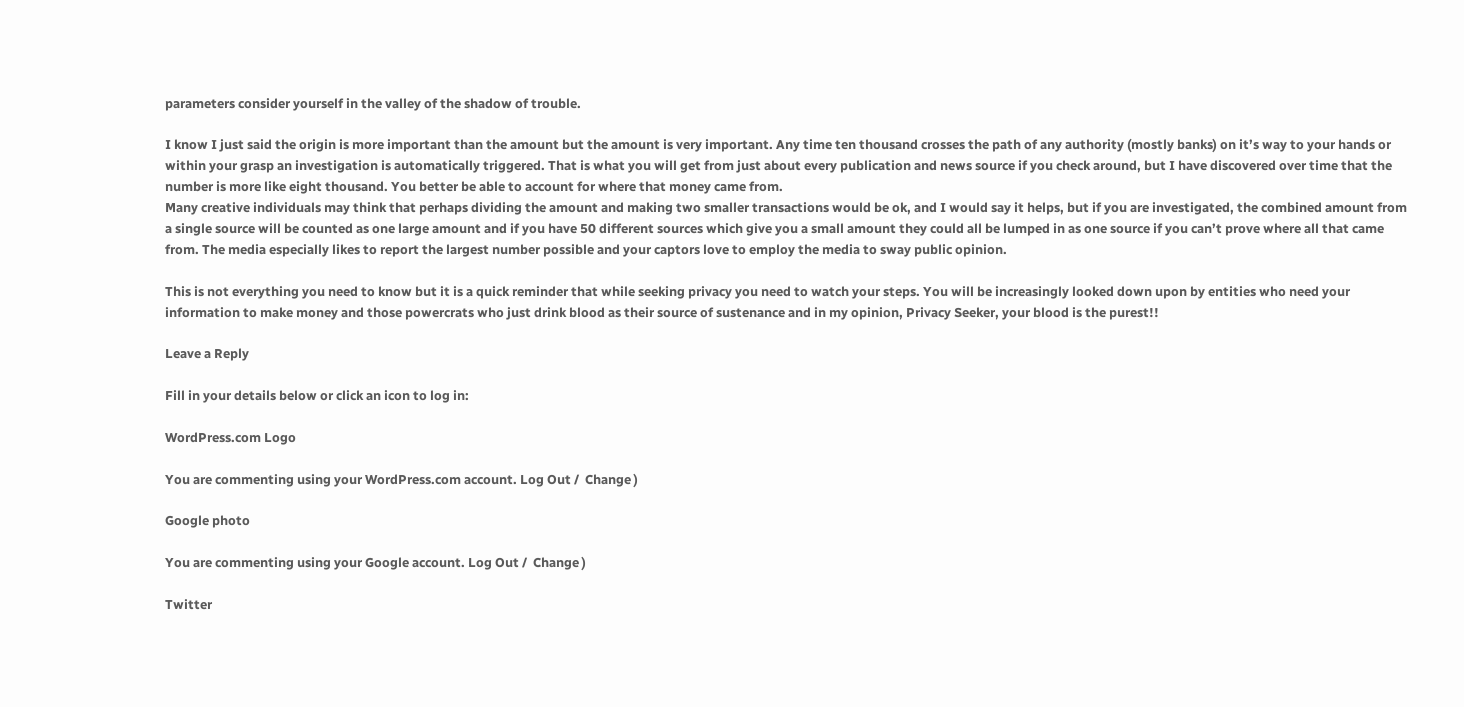parameters consider yourself in the valley of the shadow of trouble.

I know I just said the origin is more important than the amount but the amount is very important. Any time ten thousand crosses the path of any authority (mostly banks) on it’s way to your hands or within your grasp an investigation is automatically triggered. That is what you will get from just about every publication and news source if you check around, but I have discovered over time that the number is more like eight thousand. You better be able to account for where that money came from.
Many creative individuals may think that perhaps dividing the amount and making two smaller transactions would be ok, and I would say it helps, but if you are investigated, the combined amount from a single source will be counted as one large amount and if you have 50 different sources which give you a small amount they could all be lumped in as one source if you can’t prove where all that came from. The media especially likes to report the largest number possible and your captors love to employ the media to sway public opinion.

This is not everything you need to know but it is a quick reminder that while seeking privacy you need to watch your steps. You will be increasingly looked down upon by entities who need your information to make money and those powercrats who just drink blood as their source of sustenance and in my opinion, Privacy Seeker, your blood is the purest!!

Leave a Reply

Fill in your details below or click an icon to log in:

WordPress.com Logo

You are commenting using your WordPress.com account. Log Out /  Change )

Google photo

You are commenting using your Google account. Log Out /  Change )

Twitter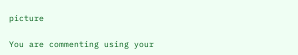picture

You are commenting using your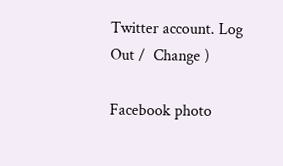Twitter account. Log Out /  Change )

Facebook photo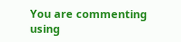You are commenting using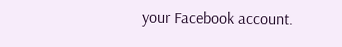your Facebook account.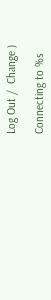Log Out /  Change )

Connecting to %s